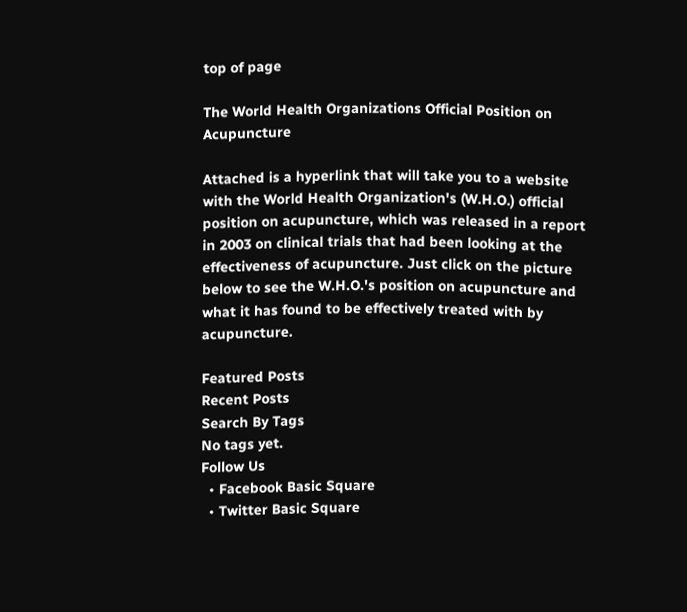top of page

The World Health Organizations Official Position on Acupuncture

Attached is a hyperlink that will take you to a website with the World Health Organization's (W.H.O.) official position on acupuncture, which was released in a report in 2003 on clinical trials that had been looking at the effectiveness of acupuncture. Just click on the picture below to see the W.H.O.'s position on acupuncture and what it has found to be effectively treated with by acupuncture.

Featured Posts
Recent Posts
Search By Tags
No tags yet.
Follow Us
  • Facebook Basic Square
  • Twitter Basic Square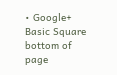• Google+ Basic Square
bottom of page